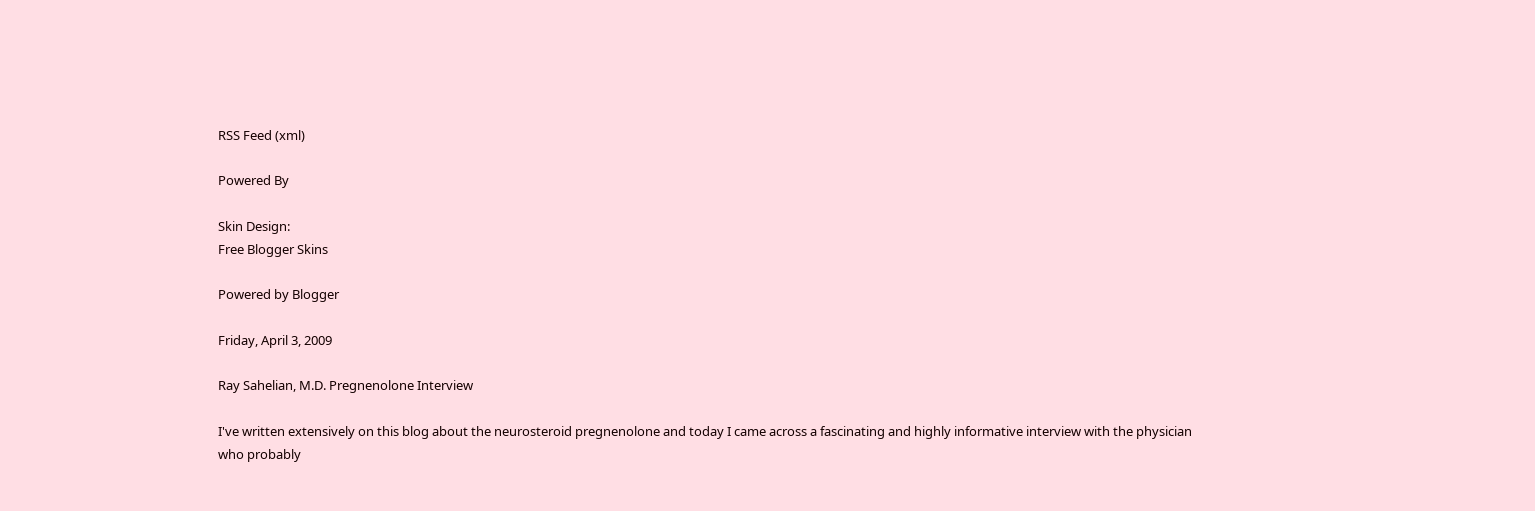RSS Feed (xml)

Powered By

Skin Design:
Free Blogger Skins

Powered by Blogger

Friday, April 3, 2009

Ray Sahelian, M.D. Pregnenolone Interview

I've written extensively on this blog about the neurosteroid pregnenolone and today I came across a fascinating and highly informative interview with the physician who probably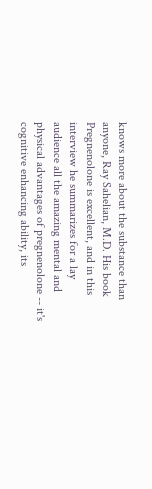knows more about the substance than anyone, Ray Sahelian, M.D. His book Pregnenolone is excellent, and in this interview he summarizes for a lay audience all the amazing mental and physical advantages of pregnenolone -- it's cognitive enhancing ability, its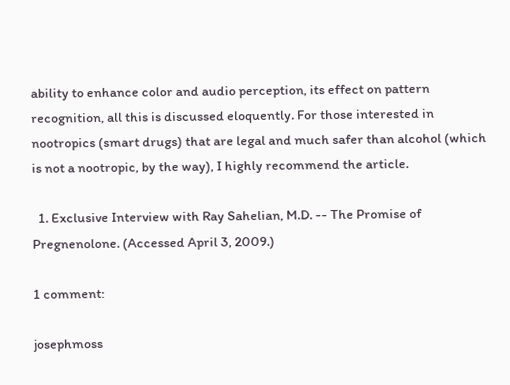ability to enhance color and audio perception, its effect on pattern recognition, all this is discussed eloquently. For those interested in nootropics (smart drugs) that are legal and much safer than alcohol (which is not a nootropic, by the way), I highly recommend the article.

  1. Exclusive Interview with Ray Sahelian, M.D. -- The Promise of Pregnenolone. (Accessed April 3, 2009.)

1 comment:

josephmoss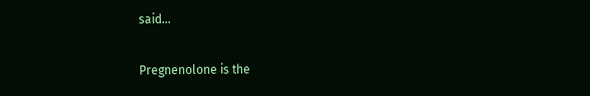said...

Pregnenolone is the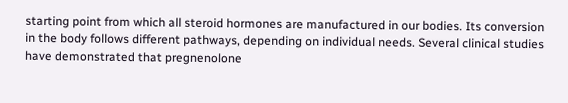starting point from which all steroid hormones are manufactured in our bodies. Its conversion in the body follows different pathways, depending on individual needs. Several clinical studies have demonstrated that pregnenolone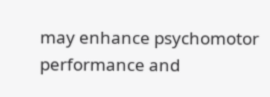may enhance psychomotor performance and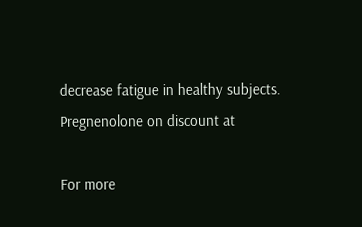decrease fatigue in healthy subjects. Pregnenolone on discount at

For more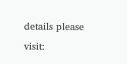details please visit: